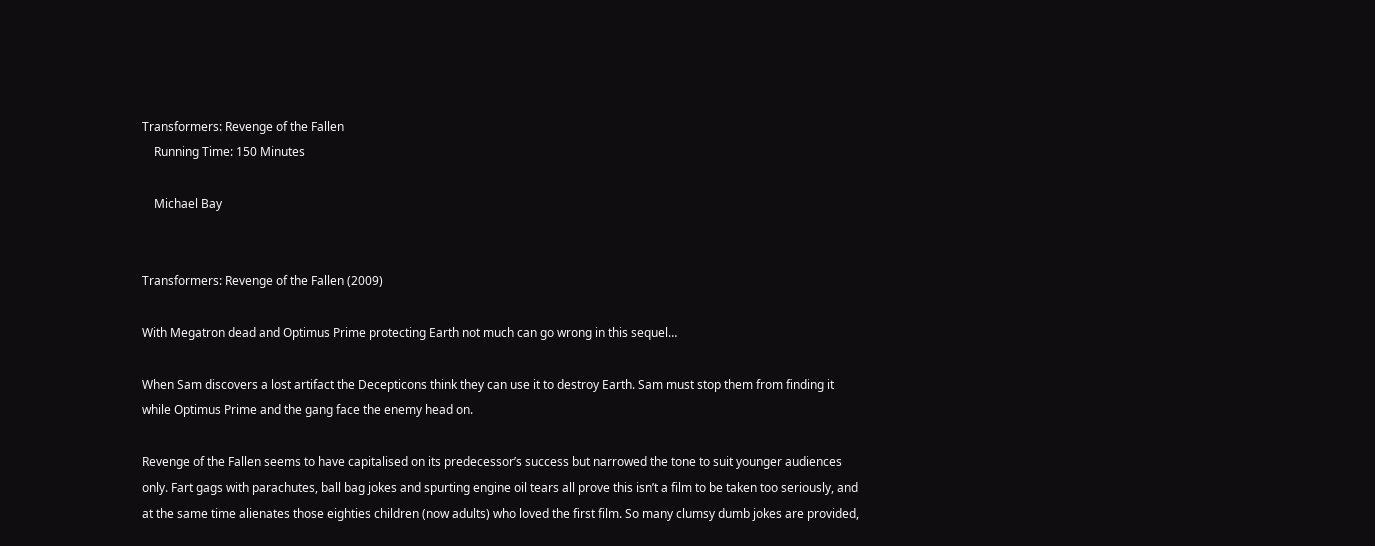Transformers: Revenge of the Fallen
    Running Time: 150 Minutes

    Michael Bay


Transformers: Revenge of the Fallen (2009)

With Megatron dead and Optimus Prime protecting Earth not much can go wrong in this sequel…

When Sam discovers a lost artifact the Decepticons think they can use it to destroy Earth. Sam must stop them from finding it while Optimus Prime and the gang face the enemy head on.

Revenge of the Fallen seems to have capitalised on its predecessor’s success but narrowed the tone to suit younger audiences only. Fart gags with parachutes, ball bag jokes and spurting engine oil tears all prove this isn’t a film to be taken too seriously, and at the same time alienates those eighties children (now adults) who loved the first film. So many clumsy dumb jokes are provided,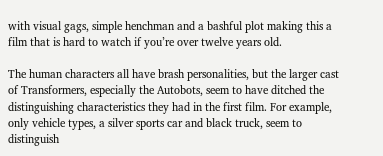with visual gags, simple henchman and a bashful plot making this a film that is hard to watch if you’re over twelve years old.

The human characters all have brash personalities, but the larger cast of Transformers, especially the Autobots, seem to have ditched the distinguishing characteristics they had in the first film. For example, only vehicle types, a silver sports car and black truck, seem to distinguish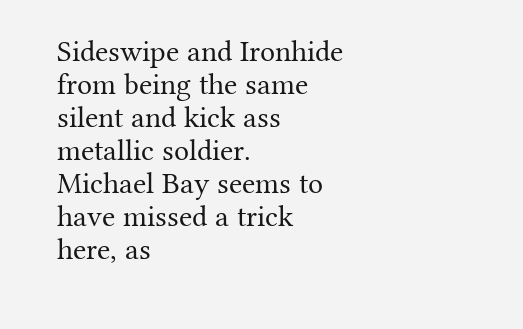Sideswipe and Ironhide from being the same silent and kick ass metallic soldier. Michael Bay seems to have missed a trick here, as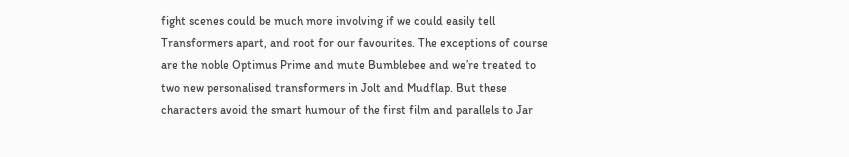fight scenes could be much more involving if we could easily tell Transformers apart, and root for our favourites. The exceptions of course are the noble Optimus Prime and mute Bumblebee and we’re treated to two new personalised transformers in Jolt and Mudflap. But these characters avoid the smart humour of the first film and parallels to Jar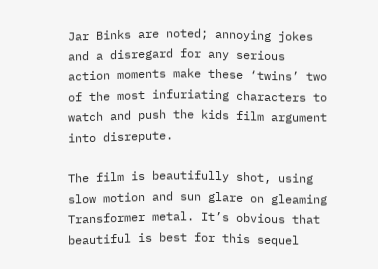Jar Binks are noted; annoying jokes and a disregard for any serious action moments make these ‘twins’ two of the most infuriating characters to watch and push the kids film argument into disrepute.

The film is beautifully shot, using slow motion and sun glare on gleaming Transformer metal. It’s obvious that beautiful is best for this sequel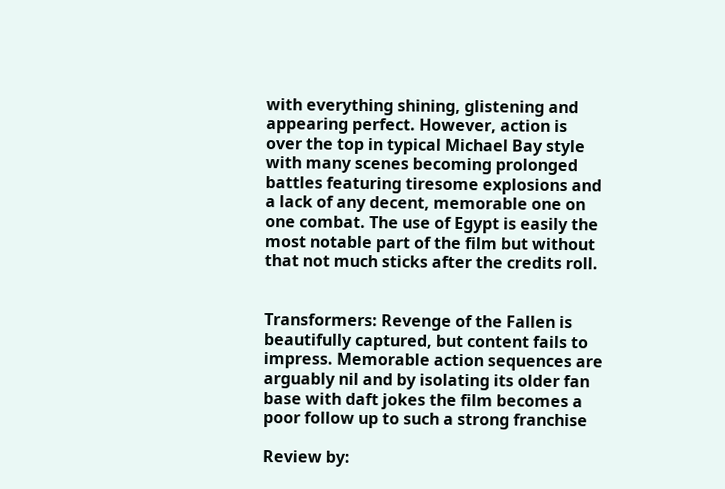with everything shining, glistening and appearing perfect. However, action is over the top in typical Michael Bay style with many scenes becoming prolonged battles featuring tiresome explosions and a lack of any decent, memorable one on one combat. The use of Egypt is easily the most notable part of the film but without that not much sticks after the credits roll.


Transformers: Revenge of the Fallen is beautifully captured, but content fails to impress. Memorable action sequences are arguably nil and by isolating its older fan base with daft jokes the film becomes a poor follow up to such a strong franchise

Review by: